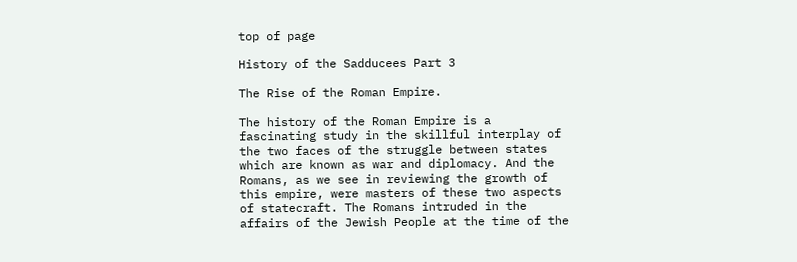top of page

History of the Sadducees Part 3

The Rise of the Roman Empire.

The history of the Roman Empire is a fascinating study in the skillful interplay of the two faces of the struggle between states which are known as war and diplomacy. And the Romans, as we see in reviewing the growth of this empire, were masters of these two aspects of statecraft. The Romans intruded in the affairs of the Jewish People at the time of the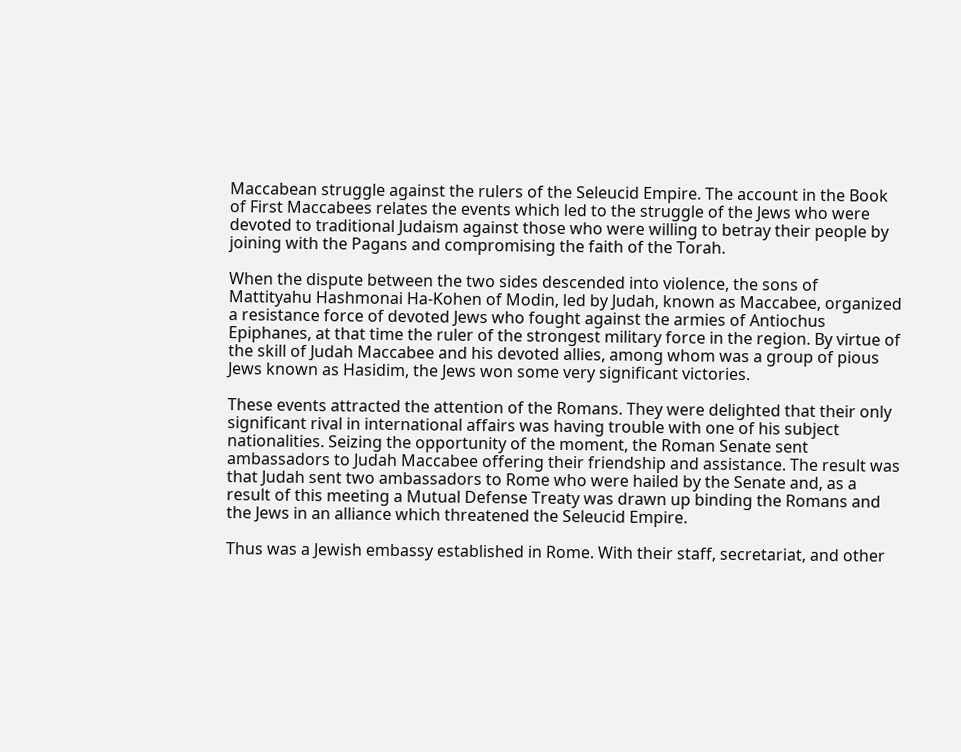Maccabean struggle against the rulers of the Seleucid Empire. The account in the Book of First Maccabees relates the events which led to the struggle of the Jews who were devoted to traditional Judaism against those who were willing to betray their people by joining with the Pagans and compromising the faith of the Torah.

When the dispute between the two sides descended into violence, the sons of Mattityahu Hashmonai Ha-Kohen of Modin, led by Judah, known as Maccabee, organized a resistance force of devoted Jews who fought against the armies of Antiochus Epiphanes, at that time the ruler of the strongest military force in the region. By virtue of the skill of Judah Maccabee and his devoted allies, among whom was a group of pious Jews known as Hasidim, the Jews won some very significant victories.

These events attracted the attention of the Romans. They were delighted that their only significant rival in international affairs was having trouble with one of his subject nationalities. Seizing the opportunity of the moment, the Roman Senate sent ambassadors to Judah Maccabee offering their friendship and assistance. The result was that Judah sent two ambassadors to Rome who were hailed by the Senate and, as a result of this meeting a Mutual Defense Treaty was drawn up binding the Romans and the Jews in an alliance which threatened the Seleucid Empire.

Thus was a Jewish embassy established in Rome. With their staff, secretariat, and other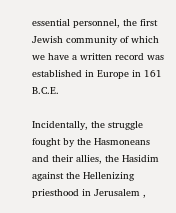essential personnel, the first Jewish community of which we have a written record was established in Europe in 161 B.C.E.

Incidentally, the struggle fought by the Hasmoneans and their allies, the Hasidim against the Hellenizing priesthood in Jerusalem ,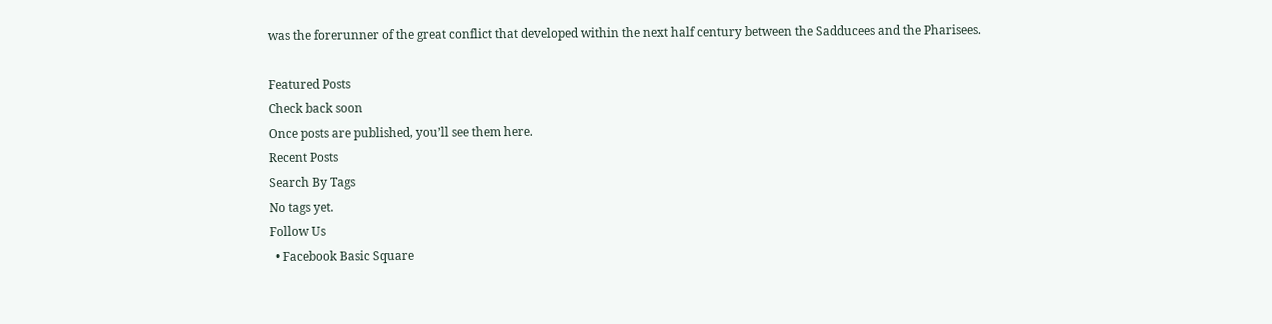was the forerunner of the great conflict that developed within the next half century between the Sadducees and the Pharisees.

Featured Posts
Check back soon
Once posts are published, you’ll see them here.
Recent Posts
Search By Tags
No tags yet.
Follow Us
  • Facebook Basic Square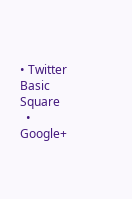• Twitter Basic Square
  • Google+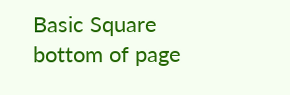Basic Square
bottom of page